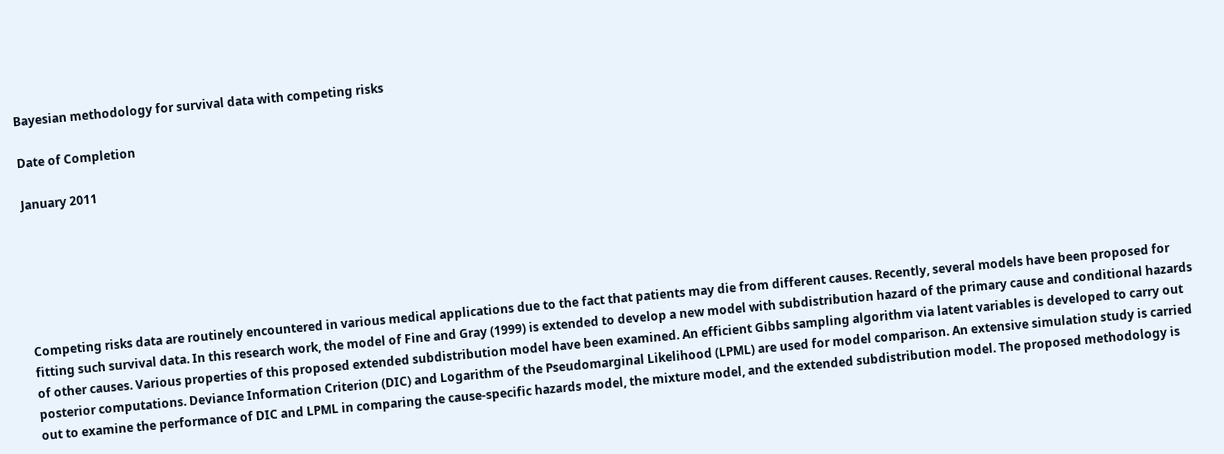Bayesian methodology for survival data with competing risks

Date of Completion

January 2011






Competing risks data are routinely encountered in various medical applications due to the fact that patients may die from different causes. Recently, several models have been proposed for fitting such survival data. In this research work, the model of Fine and Gray (1999) is extended to develop a new model with subdistribution hazard of the primary cause and conditional hazards of other causes. Various properties of this proposed extended subdistribution model have been examined. An efficient Gibbs sampling algorithm via latent variables is developed to carry out posterior computations. Deviance Information Criterion (DIC) and Logarithm of the Pseudomarginal Likelihood (LPML) are used for model comparison. An extensive simulation study is carried out to examine the performance of DIC and LPML in comparing the cause-specific hazards model, the mixture model, and the extended subdistribution model. The proposed methodology is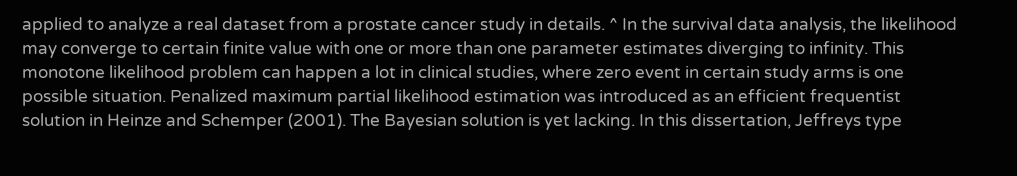applied to analyze a real dataset from a prostate cancer study in details. ^ In the survival data analysis, the likelihood may converge to certain finite value with one or more than one parameter estimates diverging to infinity. This monotone likelihood problem can happen a lot in clinical studies, where zero event in certain study arms is one possible situation. Penalized maximum partial likelihood estimation was introduced as an efficient frequentist solution in Heinze and Schemper (2001). The Bayesian solution is yet lacking. In this dissertation, Jeffreys type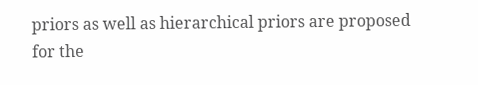priors as well as hierarchical priors are proposed for the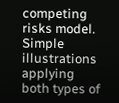competing risks model. Simple illustrations applying both types of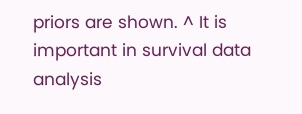priors are shown. ^ It is important in survival data analysis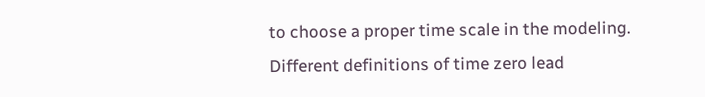to choose a proper time scale in the modeling. Different definitions of time zero lead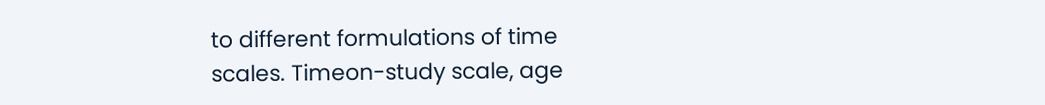to different formulations of time scales. Timeon-study scale, age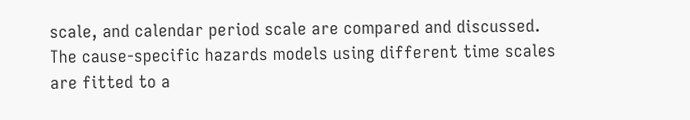scale, and calendar period scale are compared and discussed. The cause-specific hazards models using different time scales are fitted to a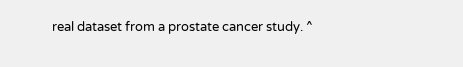real dataset from a prostate cancer study. ^